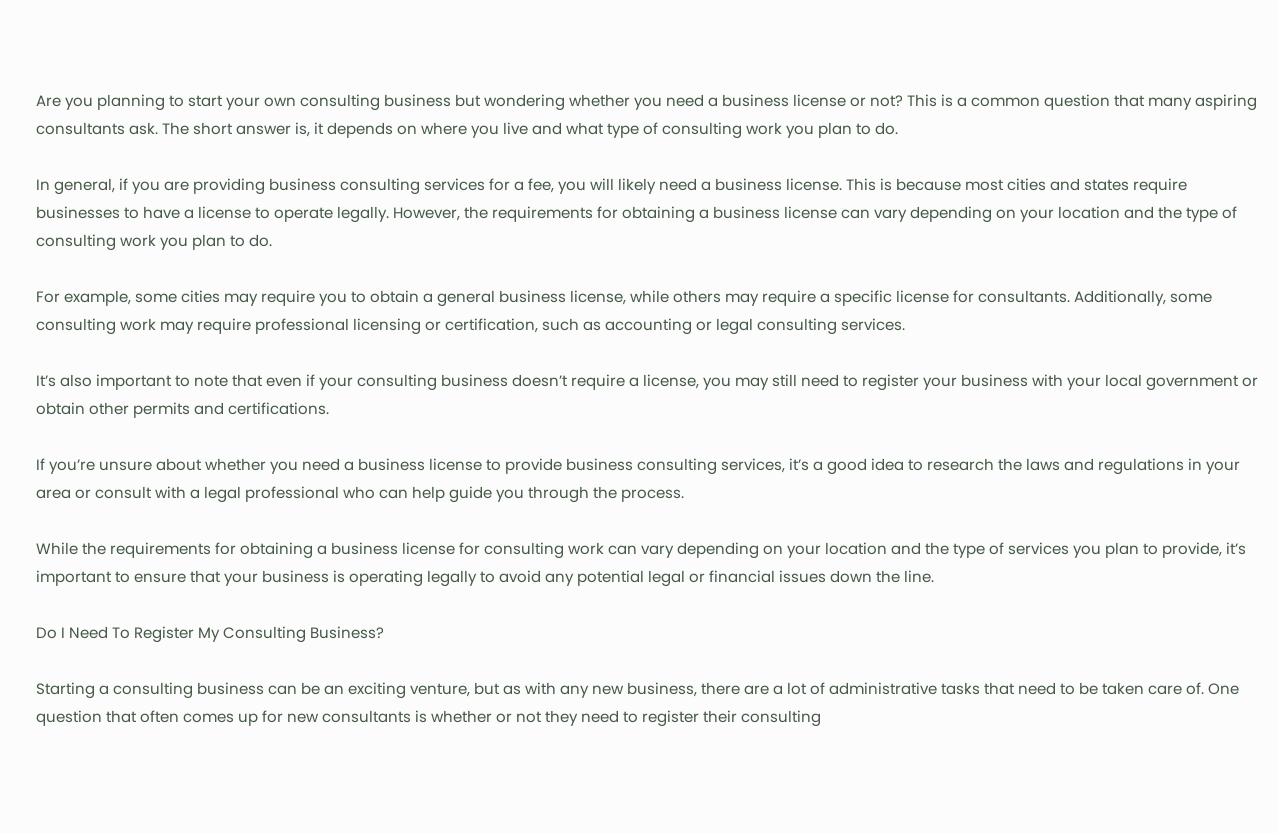Are you planning to start your own consulting business but wondering whether you need a business license or not? This is a common question that many aspiring consultants ask. The short answer is, it depends on where you live and what type of consulting work you plan to do.

In general, if you are providing business consulting services for a fee, you will likely need a business license. This is because most cities and states require businesses to have a license to operate legally. However, the requirements for obtaining a business license can vary depending on your location and the type of consulting work you plan to do.

For example, some cities may require you to obtain a general business license, while others may require a specific license for consultants. Additionally, some consulting work may require professional licensing or certification, such as accounting or legal consulting services.

It’s also important to note that even if your consulting business doesn’t require a license, you may still need to register your business with your local government or obtain other permits and certifications.

If you’re unsure about whether you need a business license to provide business consulting services, it’s a good idea to research the laws and regulations in your area or consult with a legal professional who can help guide you through the process.

While the requirements for obtaining a business license for consulting work can vary depending on your location and the type of services you plan to provide, it’s important to ensure that your business is operating legally to avoid any potential legal or financial issues down the line.

Do I Need To Register My Consulting Business?

Starting a consulting business can be an exciting venture, but as with any new business, there are a lot of administrative tasks that need to be taken care of. One question that often comes up for new consultants is whether or not they need to register their consulting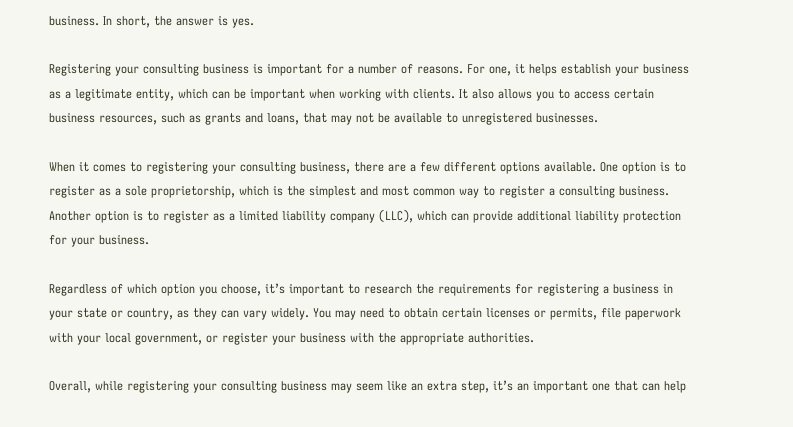business. In short, the answer is yes.

Registering your consulting business is important for a number of reasons. For one, it helps establish your business as a legitimate entity, which can be important when working with clients. It also allows you to access certain business resources, such as grants and loans, that may not be available to unregistered businesses.

When it comes to registering your consulting business, there are a few different options available. One option is to register as a sole proprietorship, which is the simplest and most common way to register a consulting business. Another option is to register as a limited liability company (LLC), which can provide additional liability protection for your business.

Regardless of which option you choose, it’s important to research the requirements for registering a business in your state or country, as they can vary widely. You may need to obtain certain licenses or permits, file paperwork with your local government, or register your business with the appropriate authorities.

Overall, while registering your consulting business may seem like an extra step, it’s an important one that can help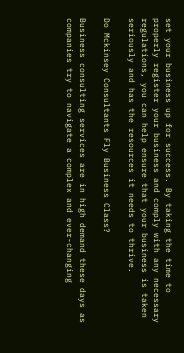set your business up for success. By taking the time to properly register your business and comply with any necessary regulations, you can help ensure that your business is taken seriously and has the resources it needs to thrive.

Do Mckinsey Consultants Fly Business Class?

Business consulting services are in high demand these days as companies try to navigate a complex and ever-changing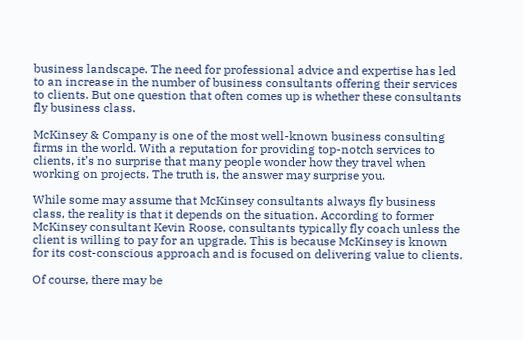business landscape. The need for professional advice and expertise has led to an increase in the number of business consultants offering their services to clients. But one question that often comes up is whether these consultants fly business class.

McKinsey & Company is one of the most well-known business consulting firms in the world. With a reputation for providing top-notch services to clients, it’s no surprise that many people wonder how they travel when working on projects. The truth is, the answer may surprise you.

While some may assume that McKinsey consultants always fly business class, the reality is that it depends on the situation. According to former McKinsey consultant Kevin Roose, consultants typically fly coach unless the client is willing to pay for an upgrade. This is because McKinsey is known for its cost-conscious approach and is focused on delivering value to clients.

Of course, there may be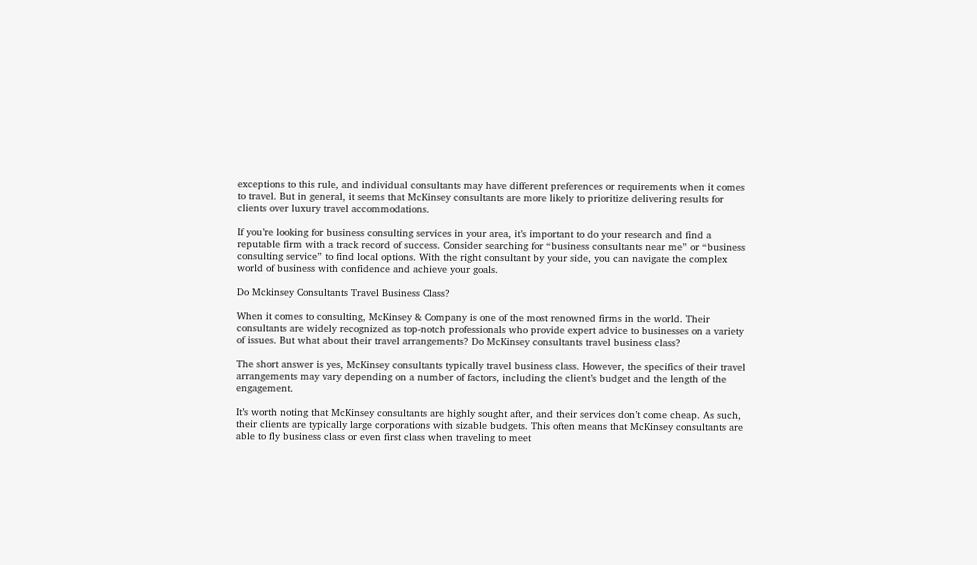exceptions to this rule, and individual consultants may have different preferences or requirements when it comes to travel. But in general, it seems that McKinsey consultants are more likely to prioritize delivering results for clients over luxury travel accommodations.

If you’re looking for business consulting services in your area, it’s important to do your research and find a reputable firm with a track record of success. Consider searching for “business consultants near me” or “business consulting service” to find local options. With the right consultant by your side, you can navigate the complex world of business with confidence and achieve your goals.

Do Mckinsey Consultants Travel Business Class?

When it comes to consulting, McKinsey & Company is one of the most renowned firms in the world. Their consultants are widely recognized as top-notch professionals who provide expert advice to businesses on a variety of issues. But what about their travel arrangements? Do McKinsey consultants travel business class?

The short answer is yes, McKinsey consultants typically travel business class. However, the specifics of their travel arrangements may vary depending on a number of factors, including the client’s budget and the length of the engagement.

It’s worth noting that McKinsey consultants are highly sought after, and their services don’t come cheap. As such, their clients are typically large corporations with sizable budgets. This often means that McKinsey consultants are able to fly business class or even first class when traveling to meet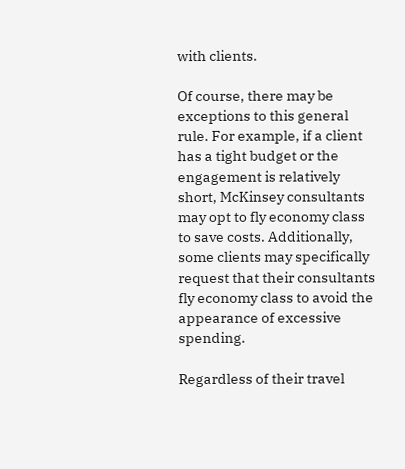with clients.

Of course, there may be exceptions to this general rule. For example, if a client has a tight budget or the engagement is relatively short, McKinsey consultants may opt to fly economy class to save costs. Additionally, some clients may specifically request that their consultants fly economy class to avoid the appearance of excessive spending.

Regardless of their travel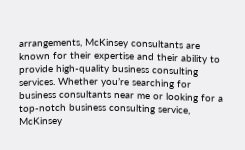arrangements, McKinsey consultants are known for their expertise and their ability to provide high-quality business consulting services. Whether you’re searching for business consultants near me or looking for a top-notch business consulting service, McKinsey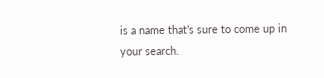is a name that’s sure to come up in your search.